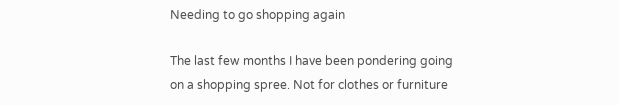Needing to go shopping again

The last few months I have been pondering going on a shopping spree. Not for clothes or furniture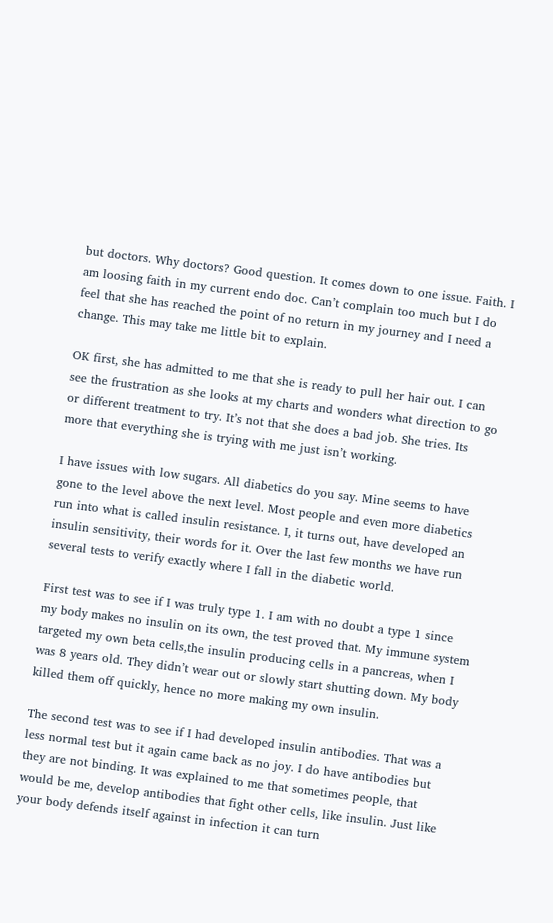but doctors. Why doctors? Good question. It comes down to one issue. Faith. I am loosing faith in my current endo doc. Can’t complain too much but I do feel that she has reached the point of no return in my journey and I need a change. This may take me little bit to explain.

OK first, she has admitted to me that she is ready to pull her hair out. I can see the frustration as she looks at my charts and wonders what direction to go or different treatment to try. It’s not that she does a bad job. She tries. Its more that everything she is trying with me just isn’t working.

I have issues with low sugars. All diabetics do you say. Mine seems to have gone to the level above the next level. Most people and even more diabetics run into what is called insulin resistance. I, it turns out, have developed an insulin sensitivity, their words for it. Over the last few months we have run several tests to verify exactly where I fall in the diabetic world.

First test was to see if I was truly type 1. I am with no doubt a type 1 since my body makes no insulin on its own, the test proved that. My immune system targeted my own beta cells,the insulin producing cells in a pancreas, when I was 8 years old. They didn’t wear out or slowly start shutting down. My body killed them off quickly, hence no more making my own insulin.

The second test was to see if I had developed insulin antibodies. That was a less normal test but it again came back as no joy. I do have antibodies but they are not binding. It was explained to me that sometimes people, that would be me, develop antibodies that fight other cells, like insulin. Just like your body defends itself against in infection it can turn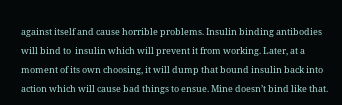against itself and cause horrible problems. Insulin binding antibodies will bind to  insulin which will prevent it from working. Later, at a moment of its own choosing, it will dump that bound insulin back into action which will cause bad things to ensue. Mine doesn’t bind like that.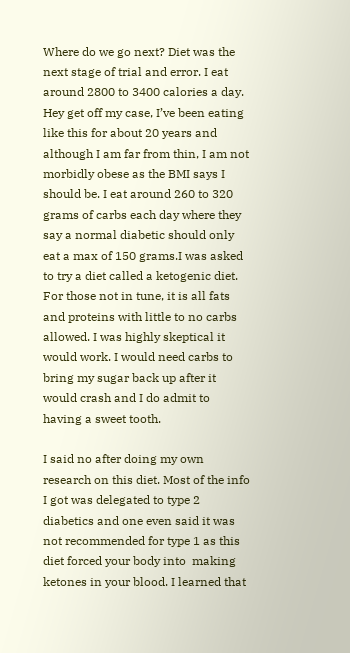Where do we go next? Diet was the next stage of trial and error. I eat around 2800 to 3400 calories a day. Hey get off my case, I’ve been eating like this for about 20 years and although I am far from thin, I am not morbidly obese as the BMI says I should be. I eat around 260 to 320 grams of carbs each day where they say a normal diabetic should only eat a max of 150 grams.I was asked to try a diet called a ketogenic diet. For those not in tune, it is all fats and proteins with little to no carbs allowed. I was highly skeptical it would work. I would need carbs to bring my sugar back up after it would crash and I do admit to having a sweet tooth.

I said no after doing my own research on this diet. Most of the info I got was delegated to type 2 diabetics and one even said it was not recommended for type 1 as this diet forced your body into  making ketones in your blood. I learned that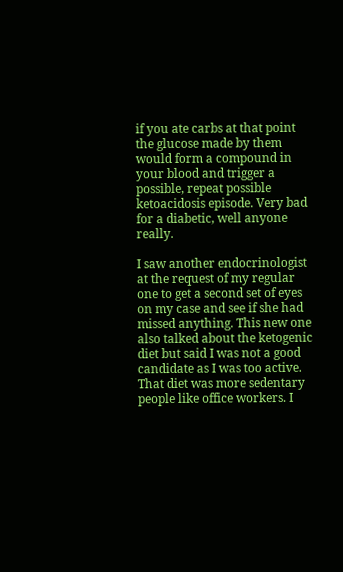if you ate carbs at that point the glucose made by them would form a compound in your blood and trigger a possible, repeat possible ketoacidosis episode. Very bad for a diabetic, well anyone really.

I saw another endocrinologist at the request of my regular one to get a second set of eyes on my case and see if she had missed anything. This new one also talked about the ketogenic diet but said I was not a good candidate as I was too active. That diet was more sedentary people like office workers. I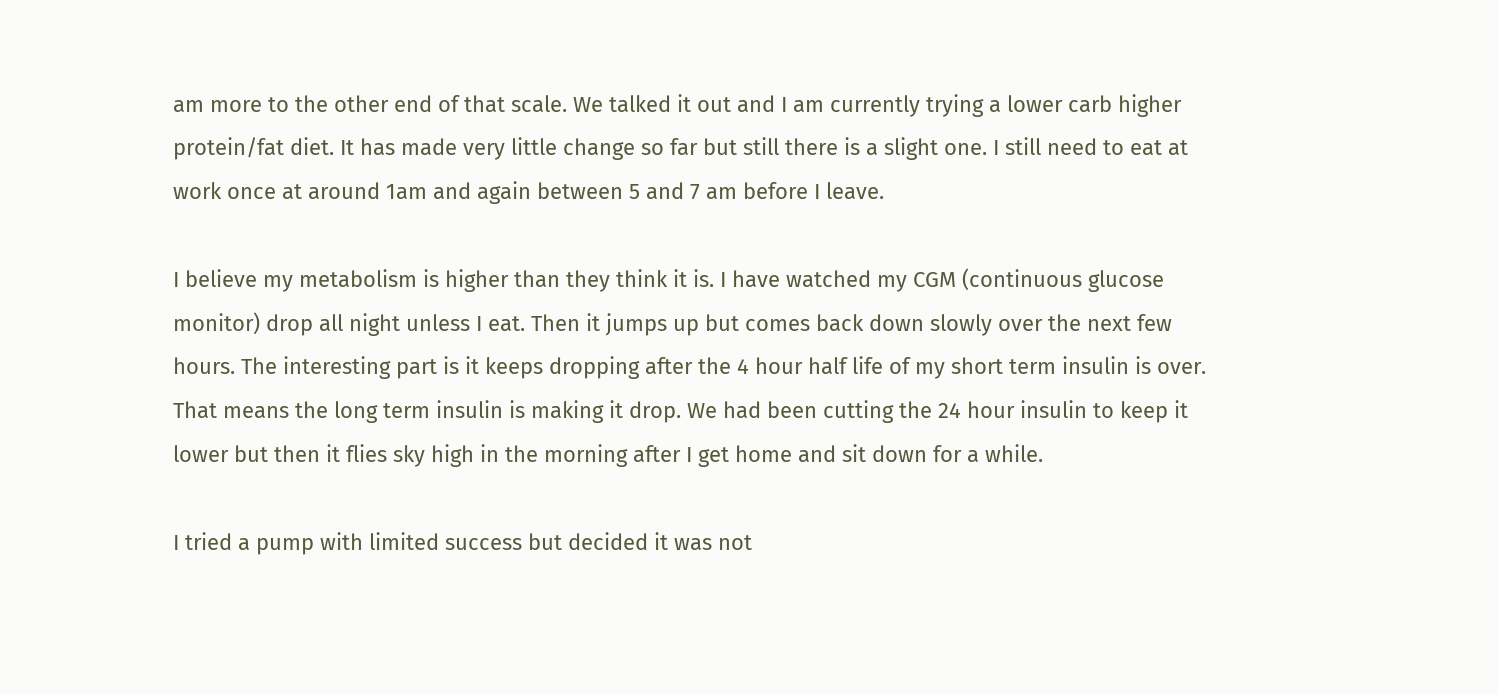am more to the other end of that scale. We talked it out and I am currently trying a lower carb higher protein/fat diet. It has made very little change so far but still there is a slight one. I still need to eat at work once at around 1am and again between 5 and 7 am before I leave.

I believe my metabolism is higher than they think it is. I have watched my CGM (continuous glucose monitor) drop all night unless I eat. Then it jumps up but comes back down slowly over the next few hours. The interesting part is it keeps dropping after the 4 hour half life of my short term insulin is over. That means the long term insulin is making it drop. We had been cutting the 24 hour insulin to keep it lower but then it flies sky high in the morning after I get home and sit down for a while.

I tried a pump with limited success but decided it was not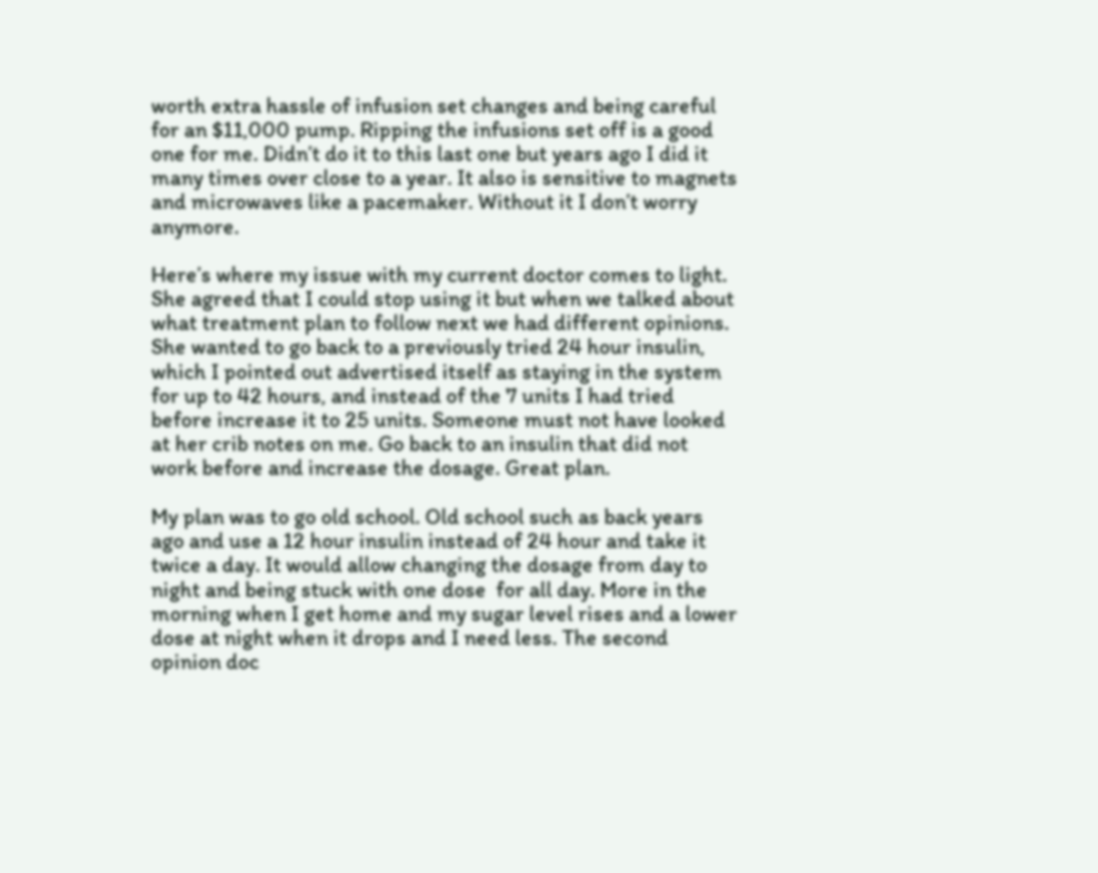worth extra hassle of infusion set changes and being careful for an $11,000 pump. Ripping the infusions set off is a good one for me. Didn’t do it to this last one but years ago I did it many times over close to a year. It also is sensitive to magnets and microwaves like a pacemaker. Without it I don’t worry anymore.

Here’s where my issue with my current doctor comes to light. She agreed that I could stop using it but when we talked about what treatment plan to follow next we had different opinions. She wanted to go back to a previously tried 24 hour insulin, which I pointed out advertised itself as staying in the system for up to 42 hours, and instead of the 7 units I had tried before increase it to 25 units. Someone must not have looked at her crib notes on me. Go back to an insulin that did not work before and increase the dosage. Great plan.

My plan was to go old school. Old school such as back years ago and use a 12 hour insulin instead of 24 hour and take it twice a day. It would allow changing the dosage from day to night and being stuck with one dose  for all day. More in the morning when I get home and my sugar level rises and a lower dose at night when it drops and I need less. The second opinion doc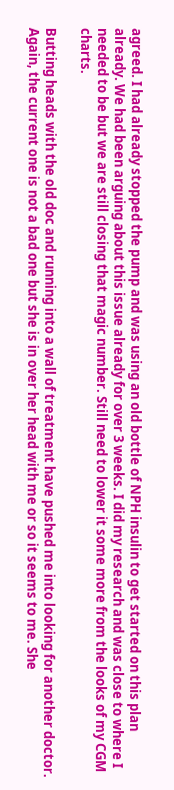agreed. I had already stopped the pump and was using an old bottle of NPH insulin to get started on this plan already. We had been arguing about this issue already for over 3 weeks. I did my research and was close to where I needed to be but we are still closing that magic number. Still need to lower it some more from the looks of my CGM charts.

Butting heads with the old doc and running into a wall of treatment have pushed me into looking for another doctor. Again, the current one is not a bad one but she is in over her head with me or so it seems to me. She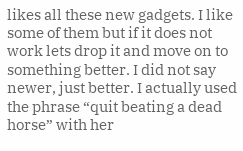likes all these new gadgets. I like some of them but if it does not work lets drop it and move on to something better. I did not say newer, just better. I actually used the phrase “quit beating a dead horse” with her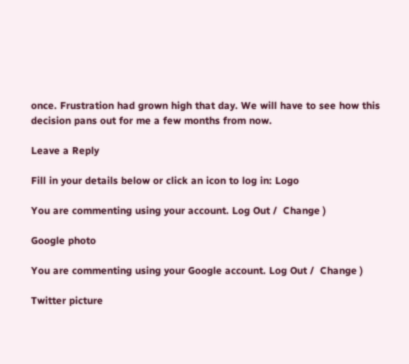once. Frustration had grown high that day. We will have to see how this decision pans out for me a few months from now.

Leave a Reply

Fill in your details below or click an icon to log in: Logo

You are commenting using your account. Log Out /  Change )

Google photo

You are commenting using your Google account. Log Out /  Change )

Twitter picture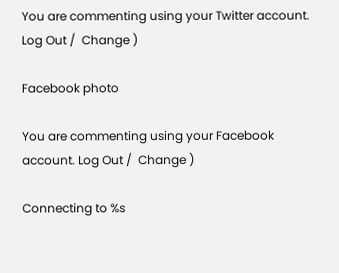You are commenting using your Twitter account. Log Out /  Change )

Facebook photo

You are commenting using your Facebook account. Log Out /  Change )

Connecting to %s